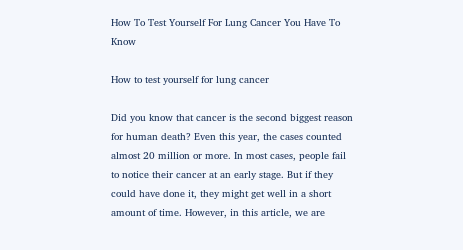How To Test Yourself For Lung Cancer You Have To Know

How to test yourself for lung cancer

Did you know that cancer is the second biggest reason for human death? Even this year, the cases counted almost 20 million or more. In most cases, people fail to notice their cancer at an early stage. But if they could have done it, they might get well in a short amount of time. However, in this article, we are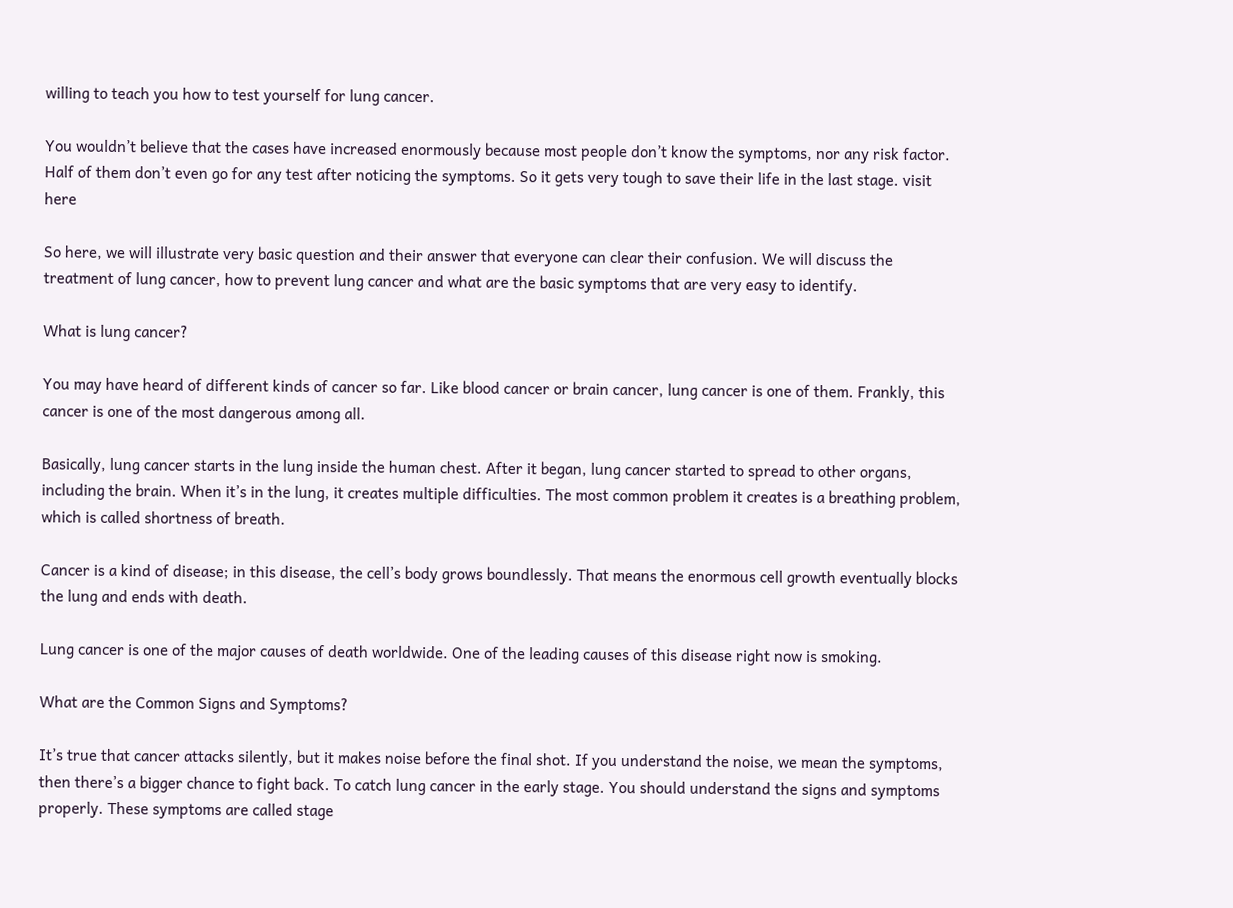willing to teach you how to test yourself for lung cancer.

You wouldn’t believe that the cases have increased enormously because most people don’t know the symptoms, nor any risk factor. Half of them don’t even go for any test after noticing the symptoms. So it gets very tough to save their life in the last stage. visit here

So here, we will illustrate very basic question and their answer that everyone can clear their confusion. We will discuss the treatment of lung cancer, how to prevent lung cancer and what are the basic symptoms that are very easy to identify.

What is lung cancer?

You may have heard of different kinds of cancer so far. Like blood cancer or brain cancer, lung cancer is one of them. Frankly, this cancer is one of the most dangerous among all.

Basically, lung cancer starts in the lung inside the human chest. After it began, lung cancer started to spread to other organs, including the brain. When it’s in the lung, it creates multiple difficulties. The most common problem it creates is a breathing problem, which is called shortness of breath.

Cancer is a kind of disease; in this disease, the cell’s body grows boundlessly. That means the enormous cell growth eventually blocks the lung and ends with death.

Lung cancer is one of the major causes of death worldwide. One of the leading causes of this disease right now is smoking.

What are the Common Signs and Symptoms?

It’s true that cancer attacks silently, but it makes noise before the final shot. If you understand the noise, we mean the symptoms, then there’s a bigger chance to fight back. To catch lung cancer in the early stage. You should understand the signs and symptoms properly. These symptoms are called stage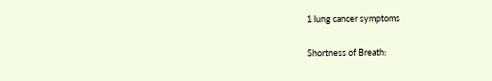1 lung cancer symptoms

Shortness of Breath: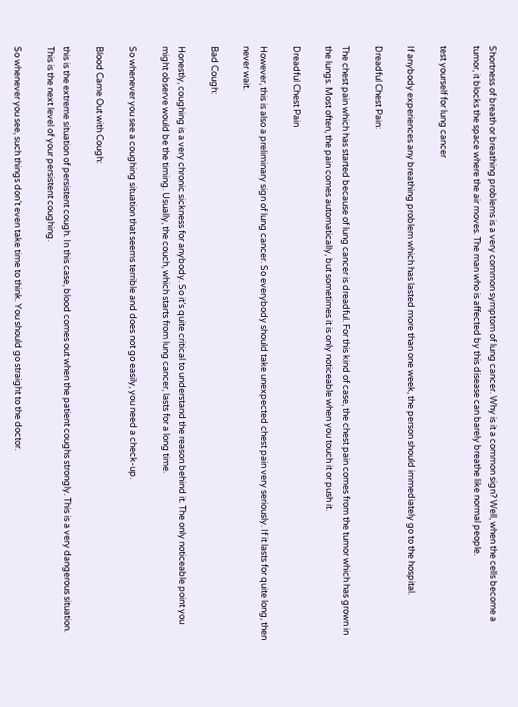Shortness of breath or breathing problems is a very common symptom of lung cancer. Why is it a common sign? Well, when the cells become a tumor, it blocks the space where the air moves. The man who is affected by this disease can barely breathe like normal people.

test yourself for lung cancer

If anybody experiences any breathing problem which has lasted more than one week, the person should immediately go to the hospital.

Dreadful Chest Pain:

The chest pain which has started because of lung cancer is dreadful. For this kind of case, the chest pain comes from the tumor which has grown in the lungs. Most often, the pain comes automatically, but sometimes it is only noticeable when you touch it or push it.

Dreadful Chest Pain

However, this is also a preliminary sign of lung cancer. So everybody should take unexpected chest pain very seriously. If it lasts for quite long, then never wait.

Bad Cough:

Honestly, coughing is a very chronic sickness for anybody. So it’s quite critical to understand the reason behind it. The only noticeable point you might observe would be the timing. Usually, the couch, which starts from lung cancer, lasts for a long time.

So whenever you see a coughing situation that seems terrible and does not go easily, you need a check-up.

Blood Came Out with Cough:

this is the extreme situation of persistent cough. In this case, blood comes out when the patient coughs strongly. This is a very dangerous situation. This is the next level of your persistent coughing.

So whenever you see, such things don’t even take time to think. You should go straight to the doctor.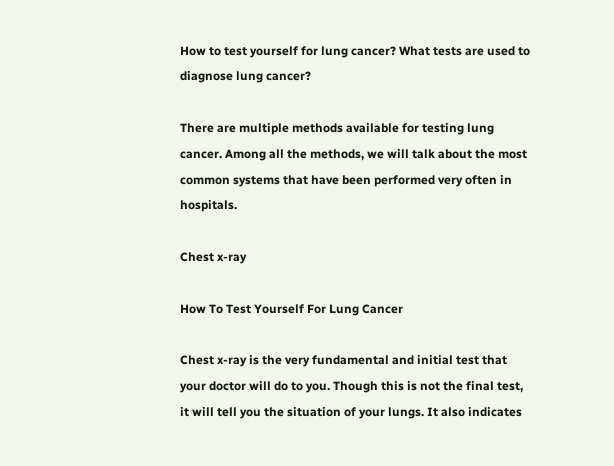How to test yourself for lung cancer? What tests are used to diagnose lung cancer?

There are multiple methods available for testing lung cancer. Among all the methods, we will talk about the most common systems that have been performed very often in hospitals.

Chest x-ray

How To Test Yourself For Lung Cancer

Chest x-ray is the very fundamental and initial test that your doctor will do to you. Though this is not the final test, it will tell you the situation of your lungs. It also indicates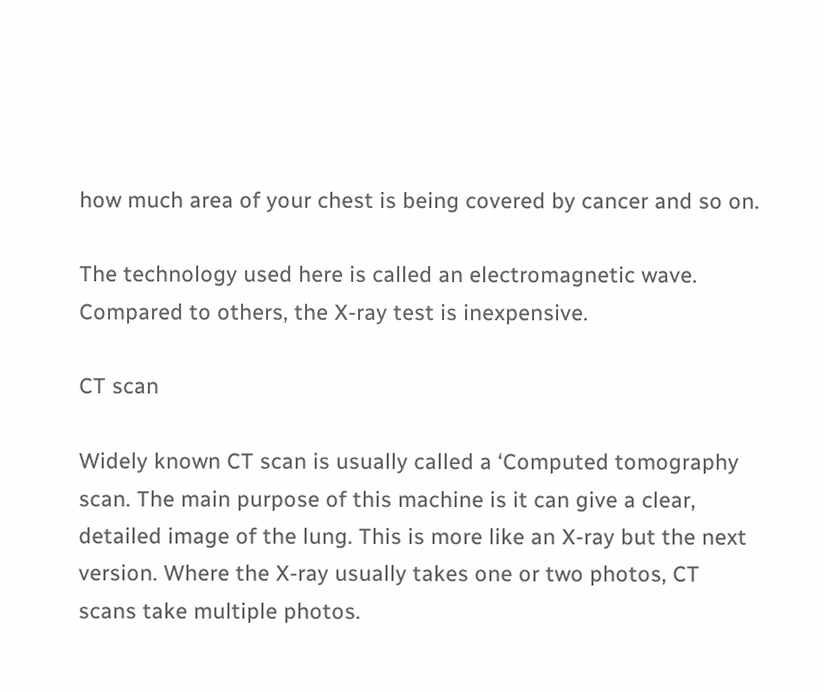how much area of your chest is being covered by cancer and so on.

The technology used here is called an electromagnetic wave. Compared to others, the X-ray test is inexpensive.

CT scan

Widely known CT scan is usually called a ‘Computed tomography scan. The main purpose of this machine is it can give a clear, detailed image of the lung. This is more like an X-ray but the next version. Where the X-ray usually takes one or two photos, CT scans take multiple photos.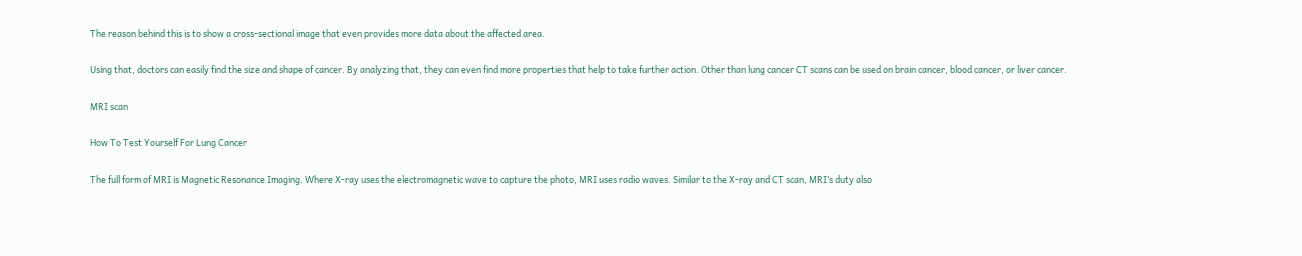The reason behind this is to show a cross-sectional image that even provides more data about the affected area.

Using that, doctors can easily find the size and shape of cancer. By analyzing that, they can even find more properties that help to take further action. Other than lung cancer CT scans can be used on brain cancer, blood cancer, or liver cancer.

MRI scan

How To Test Yourself For Lung Cancer

The full form of MRI is Magnetic Resonance Imaging. Where X-ray uses the electromagnetic wave to capture the photo, MRI uses radio waves. Similar to the X-ray and CT scan, MRI’s duty also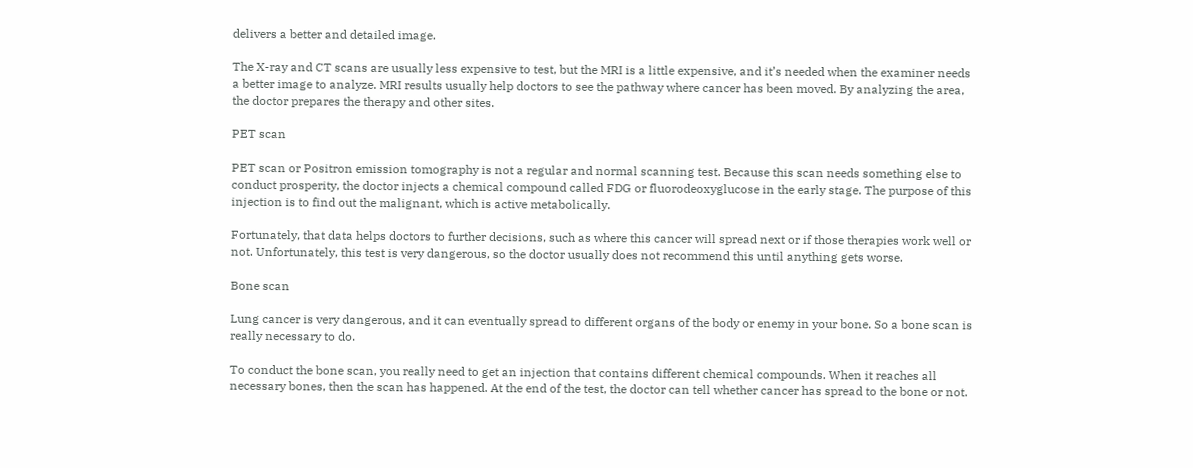delivers a better and detailed image.

The X-ray and CT scans are usually less expensive to test, but the MRI is a little expensive, and it’s needed when the examiner needs a better image to analyze. MRI results usually help doctors to see the pathway where cancer has been moved. By analyzing the area, the doctor prepares the therapy and other sites.

PET scan

PET scan or Positron emission tomography is not a regular and normal scanning test. Because this scan needs something else to conduct prosperity, the doctor injects a chemical compound called FDG or fluorodeoxyglucose in the early stage. The purpose of this injection is to find out the malignant, which is active metabolically.

Fortunately, that data helps doctors to further decisions, such as where this cancer will spread next or if those therapies work well or not. Unfortunately, this test is very dangerous, so the doctor usually does not recommend this until anything gets worse.

Bone scan

Lung cancer is very dangerous, and it can eventually spread to different organs of the body or enemy in your bone. So a bone scan is really necessary to do.

To conduct the bone scan, you really need to get an injection that contains different chemical compounds. When it reaches all necessary bones, then the scan has happened. At the end of the test, the doctor can tell whether cancer has spread to the bone or not.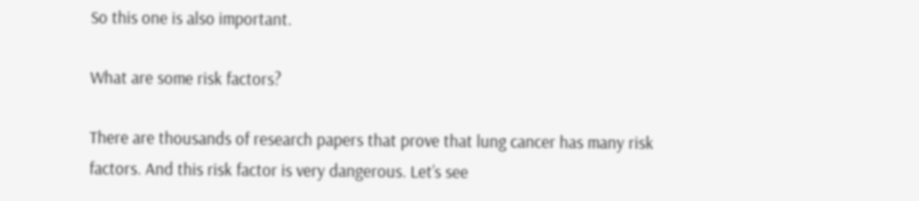So this one is also important.

What are some risk factors?

There are thousands of research papers that prove that lung cancer has many risk factors. And this risk factor is very dangerous. Let’s see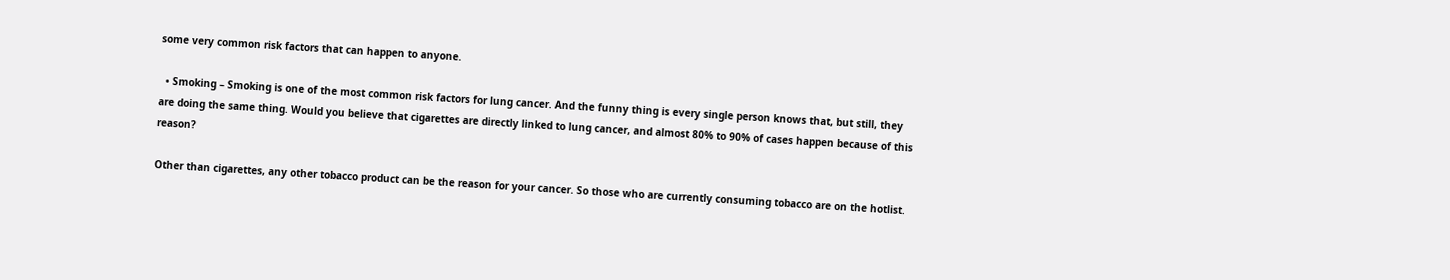some very common risk factors that can happen to anyone.

  • Smoking – Smoking is one of the most common risk factors for lung cancer. And the funny thing is every single person knows that, but still, they are doing the same thing. Would you believe that cigarettes are directly linked to lung cancer, and almost 80% to 90% of cases happen because of this reason?

Other than cigarettes, any other tobacco product can be the reason for your cancer. So those who are currently consuming tobacco are on the hotlist.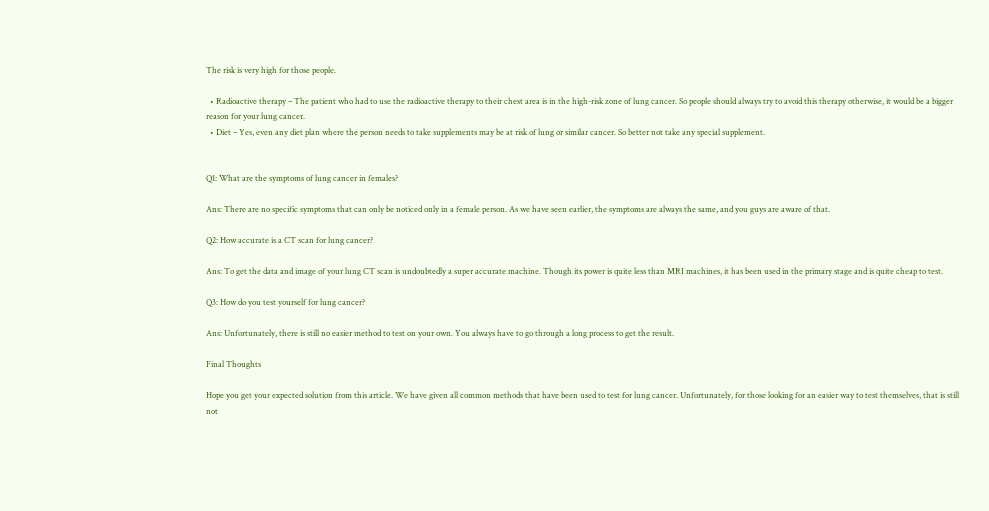The risk is very high for those people.

  • Radioactive therapy – The patient who had to use the radioactive therapy to their chest area is in the high-risk zone of lung cancer. So people should always try to avoid this therapy otherwise, it would be a bigger reason for your lung cancer.
  • Diet – Yes, even any diet plan where the person needs to take supplements may be at risk of lung or similar cancer. So better not take any special supplement.


Q1: What are the symptoms of lung cancer in females?

Ans: There are no specific symptoms that can only be noticed only in a female person. As we have seen earlier, the symptoms are always the same, and you guys are aware of that.

Q2: How accurate is a CT scan for lung cancer?

Ans: To get the data and image of your lung CT scan is undoubtedly a super accurate machine. Though its power is quite less than MRI machines, it has been used in the primary stage and is quite cheap to test.

Q3: How do you test yourself for lung cancer?

Ans: Unfortunately, there is still no easier method to test on your own. You always have to go through a long process to get the result.

Final Thoughts

Hope you get your expected solution from this article. We have given all common methods that have been used to test for lung cancer. Unfortunately, for those looking for an easier way to test themselves, that is still not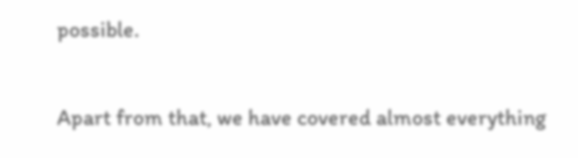possible.

Apart from that, we have covered almost everything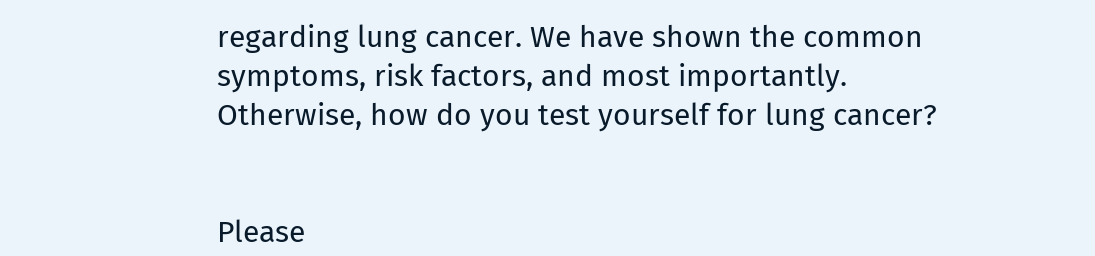regarding lung cancer. We have shown the common symptoms, risk factors, and most importantly. Otherwise, how do you test yourself for lung cancer?


Please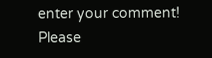enter your comment!
Please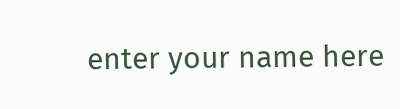enter your name here